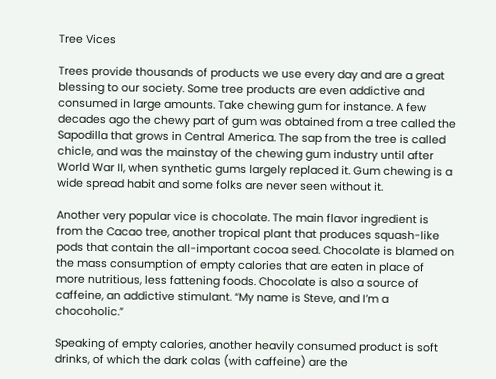Tree Vices

Trees provide thousands of products we use every day and are a great blessing to our society. Some tree products are even addictive and consumed in large amounts. Take chewing gum for instance. A few decades ago the chewy part of gum was obtained from a tree called the Sapodilla that grows in Central America. The sap from the tree is called chicle, and was the mainstay of the chewing gum industry until after World War II, when synthetic gums largely replaced it. Gum chewing is a wide spread habit and some folks are never seen without it.

Another very popular vice is chocolate. The main flavor ingredient is from the Cacao tree, another tropical plant that produces squash-like pods that contain the all-important cocoa seed. Chocolate is blamed on the mass consumption of empty calories that are eaten in place of more nutritious, less fattening foods. Chocolate is also a source of caffeine, an addictive stimulant. “My name is Steve, and I’m a chocoholic.”

Speaking of empty calories, another heavily consumed product is soft drinks, of which the dark colas (with caffeine) are the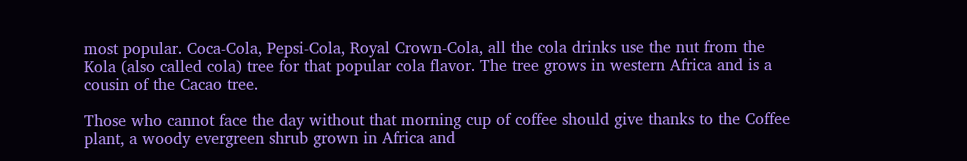most popular. Coca-Cola, Pepsi-Cola, Royal Crown-Cola, all the cola drinks use the nut from the Kola (also called cola) tree for that popular cola flavor. The tree grows in western Africa and is a cousin of the Cacao tree.

Those who cannot face the day without that morning cup of coffee should give thanks to the Coffee plant, a woody evergreen shrub grown in Africa and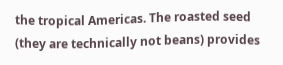the tropical Americas. The roasted seed (they are technically not beans) provides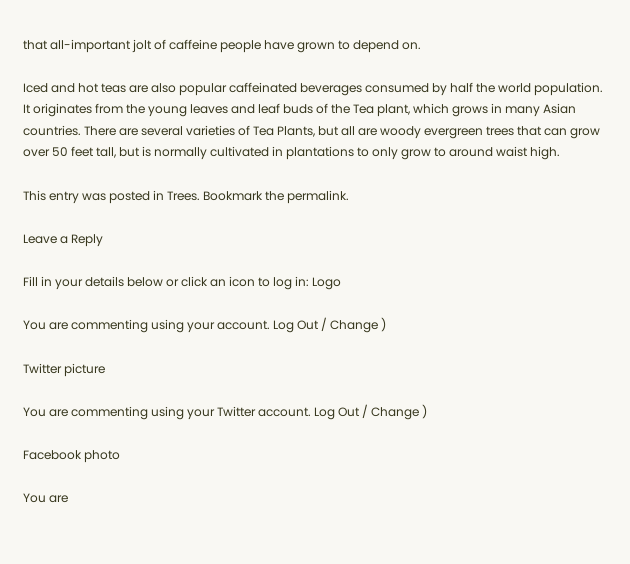that all-important jolt of caffeine people have grown to depend on.

Iced and hot teas are also popular caffeinated beverages consumed by half the world population. It originates from the young leaves and leaf buds of the Tea plant, which grows in many Asian countries. There are several varieties of Tea Plants, but all are woody evergreen trees that can grow over 50 feet tall, but is normally cultivated in plantations to only grow to around waist high.

This entry was posted in Trees. Bookmark the permalink.

Leave a Reply

Fill in your details below or click an icon to log in: Logo

You are commenting using your account. Log Out / Change )

Twitter picture

You are commenting using your Twitter account. Log Out / Change )

Facebook photo

You are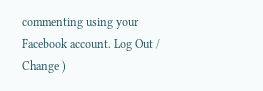commenting using your Facebook account. Log Out / Change )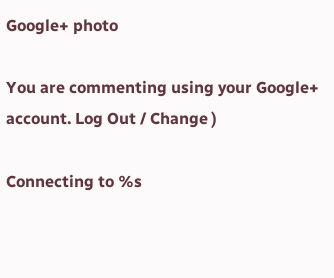Google+ photo

You are commenting using your Google+ account. Log Out / Change )

Connecting to %s